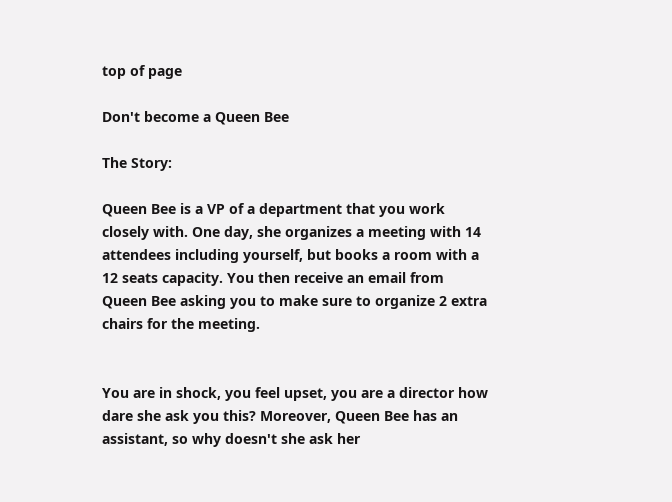top of page

Don't become a Queen Bee

The Story:

Queen Bee is a VP of a department that you work closely with. One day, she organizes a meeting with 14 attendees including yourself, but books a room with a 12 seats capacity. You then receive an email from Queen Bee asking you to make sure to organize 2 extra chairs for the meeting.


You are in shock, you feel upset, you are a director how dare she ask you this? Moreover, Queen Bee has an assistant, so why doesn't she ask her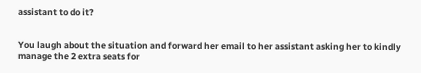assistant to do it?


You laugh about the situation and forward her email to her assistant asking her to kindly manage the 2 extra seats for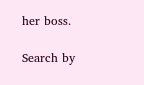her boss.

Search by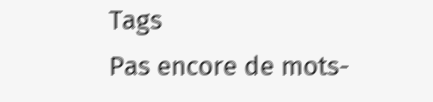Tags
Pas encore de mots-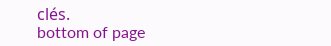clés.
bottom of page